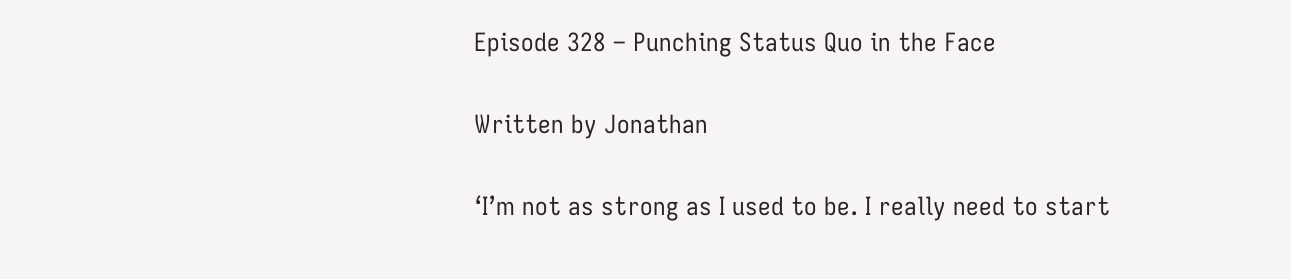Episode 328 – Punching Status Quo in the Face

Written by Jonathan

‘I’m not as strong as I used to be. I really need to start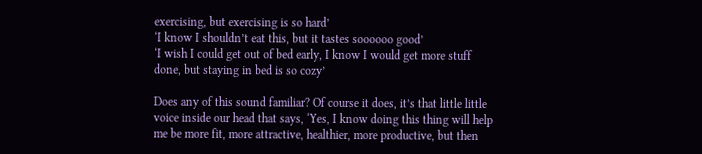exercising, but exercising is so hard’
‘I know I shouldn’t eat this, but it tastes soooooo good’
‘I wish I could get out of bed early, I know I would get more stuff done, but staying in bed is so cozy’

Does any of this sound familiar? Of course it does, it’s that little little voice inside our head that says, ‘Yes, I know doing this thing will help me be more fit, more attractive, healthier, more productive, but then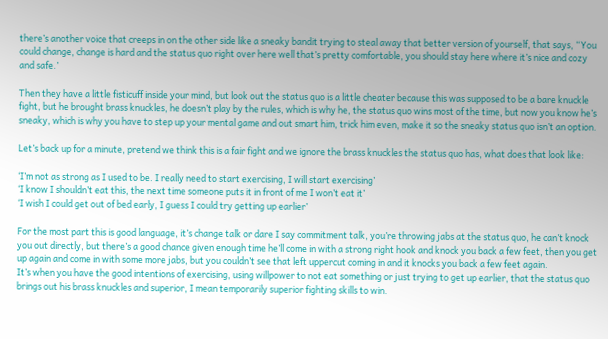there’s another voice that creeps in on the other side like a sneaky bandit trying to steal away that better version of yourself, that says, “You could change, change is hard and the status quo right over here well that’s pretty comfortable, you should stay here where it’s nice and cozy and safe.’

Then they have a little fisticuff inside your mind, but look out the status quo is a little cheater because this was supposed to be a bare knuckle fight, but he brought brass knuckles, he doesn’t play by the rules, which is why he, the status quo wins most of the time, but now you know he’s sneaky, which is why you have to step up your mental game and out smart him, trick him even, make it so the sneaky status quo isn’t an option.

Let’s back up for a minute, pretend we think this is a fair fight and we ignore the brass knuckles the status quo has, what does that look like:

‘I’m not as strong as I used to be. I really need to start exercising, I will start exercising’
‘I know I shouldn’t eat this, the next time someone puts it in front of me I won’t eat it’
‘I wish I could get out of bed early, I guess I could try getting up earlier’

For the most part this is good language, it’s change talk or dare I say commitment talk, you’re throwing jabs at the status quo, he can’t knock you out directly, but there’s a good chance given enough time he’ll come in with a strong right hook and knock you back a few feet, then you get up again and come in with some more jabs, but you couldn’t see that left uppercut coming in and it knocks you back a few feet again.
It’s when you have the good intentions of exercising, using willpower to not eat something or just trying to get up earlier, that the status quo brings out his brass knuckles and superior, I mean temporarily superior fighting skills to win.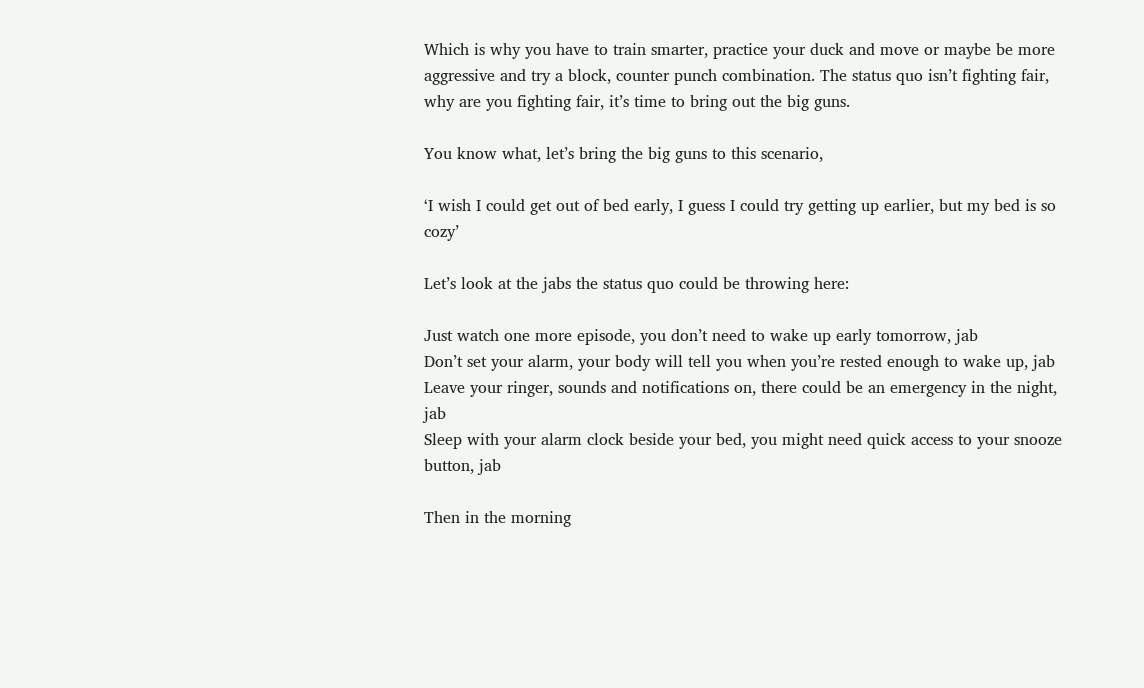Which is why you have to train smarter, practice your duck and move or maybe be more aggressive and try a block, counter punch combination. The status quo isn’t fighting fair, why are you fighting fair, it’s time to bring out the big guns.

You know what, let’s bring the big guns to this scenario,

‘I wish I could get out of bed early, I guess I could try getting up earlier, but my bed is so cozy’

Let’s look at the jabs the status quo could be throwing here:

Just watch one more episode, you don’t need to wake up early tomorrow, jab
Don’t set your alarm, your body will tell you when you’re rested enough to wake up, jab
Leave your ringer, sounds and notifications on, there could be an emergency in the night, jab
Sleep with your alarm clock beside your bed, you might need quick access to your snooze button, jab

Then in the morning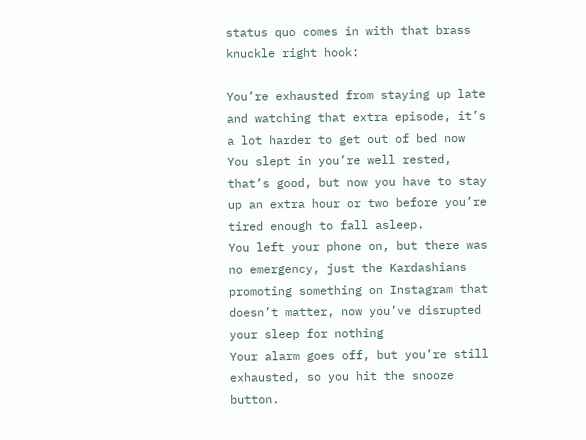status quo comes in with that brass knuckle right hook:

You’re exhausted from staying up late and watching that extra episode, it’s a lot harder to get out of bed now
You slept in you’re well rested, that’s good, but now you have to stay up an extra hour or two before you’re tired enough to fall asleep.
You left your phone on, but there was no emergency, just the Kardashians promoting something on Instagram that doesn’t matter, now you’ve disrupted your sleep for nothing
Your alarm goes off, but you’re still exhausted, so you hit the snooze button.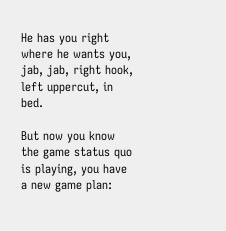He has you right where he wants you, jab, jab, right hook, left uppercut, in bed.

But now you know the game status quo is playing, you have a new game plan: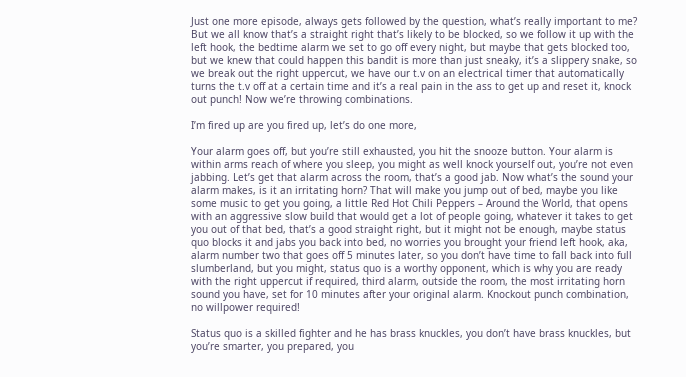Just one more episode, always gets followed by the question, what’s really important to me? But we all know that’s a straight right that’s likely to be blocked, so we follow it up with the left hook, the bedtime alarm we set to go off every night, but maybe that gets blocked too, but we knew that could happen this bandit is more than just sneaky, it’s a slippery snake, so we break out the right uppercut, we have our t.v on an electrical timer that automatically turns the t.v off at a certain time and it’s a real pain in the ass to get up and reset it, knock out punch! Now we’re throwing combinations.

I’m fired up are you fired up, let’s do one more,

Your alarm goes off, but you’re still exhausted, you hit the snooze button. Your alarm is within arms reach of where you sleep, you might as well knock yourself out, you’re not even jabbing. Let’s get that alarm across the room, that’s a good jab. Now what’s the sound your alarm makes, is it an irritating horn? That will make you jump out of bed, maybe you like some music to get you going, a little Red Hot Chili Peppers – Around the World, that opens with an aggressive slow build that would get a lot of people going, whatever it takes to get you out of that bed, that’s a good straight right, but it might not be enough, maybe status quo blocks it and jabs you back into bed, no worries you brought your friend left hook, aka, alarm number two that goes off 5 minutes later, so you don’t have time to fall back into full slumberland, but you might, status quo is a worthy opponent, which is why you are ready with the right uppercut if required, third alarm, outside the room, the most irritating horn sound you have, set for 10 minutes after your original alarm. Knockout punch combination, no willpower required!

Status quo is a skilled fighter and he has brass knuckles, you don’t have brass knuckles, but you’re smarter, you prepared, you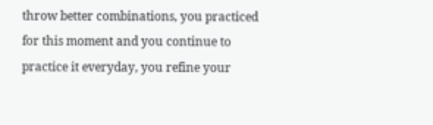throw better combinations, you practiced for this moment and you continue to practice it everyday, you refine your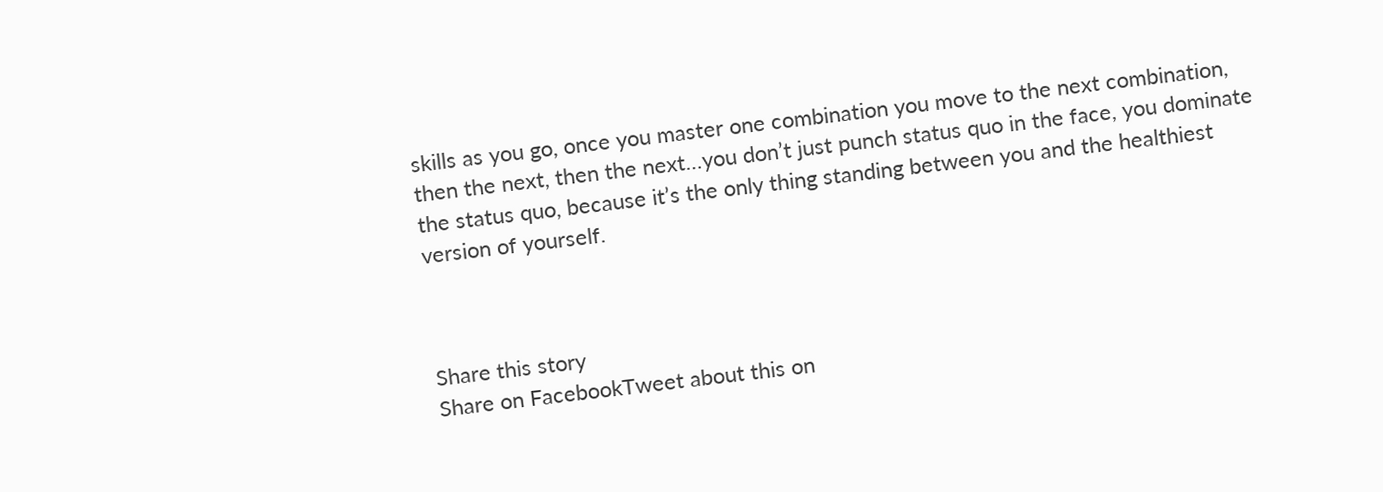skills as you go, once you master one combination you move to the next combination, then the next, then the next…you don’t just punch status quo in the face, you dominate the status quo, because it’s the only thing standing between you and the healthiest version of yourself.



Share this story
Share on FacebookTweet about this on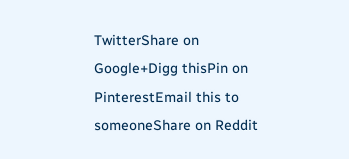TwitterShare on Google+Digg thisPin on PinterestEmail this to someoneShare on Reddit